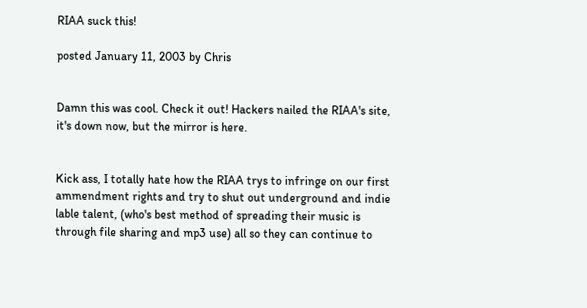RIAA suck this!

posted January 11, 2003 by Chris


Damn this was cool. Check it out! Hackers nailed the RIAA's site, it's down now, but the mirror is here.


Kick ass, I totally hate how the RIAA trys to infringe on our first ammendment rights and try to shut out underground and indie lable talent, (who's best method of spreading their music is through file sharing and mp3 use) all so they can continue to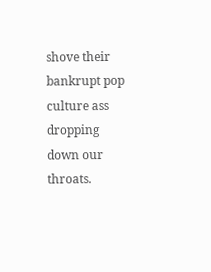shove their bankrupt pop culture ass dropping down our throats.